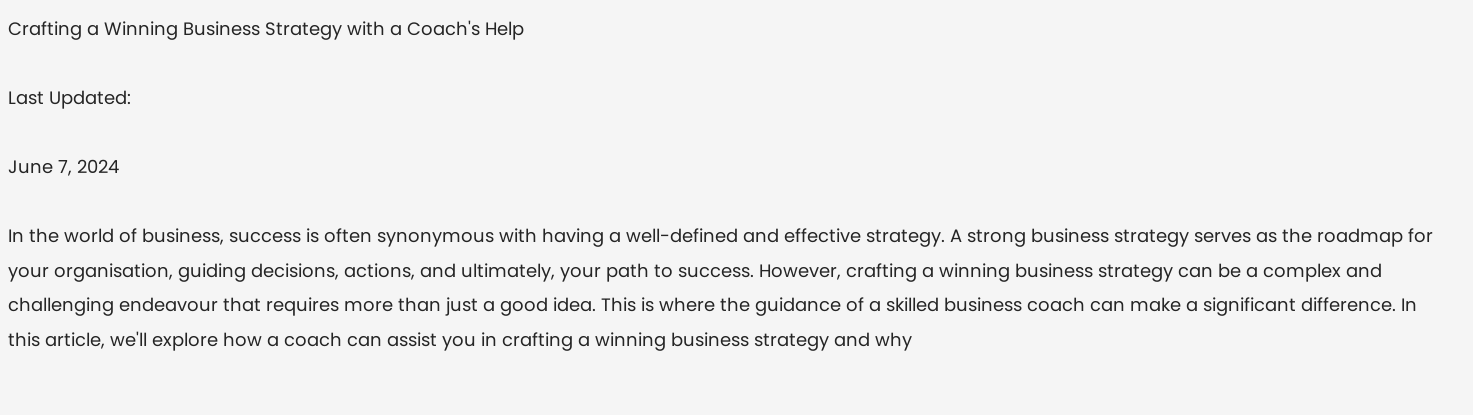Crafting a Winning Business Strategy with a Coach's Help

Last Updated:

June 7, 2024

In the world of business, success is often synonymous with having a well-defined and effective strategy. A strong business strategy serves as the roadmap for your organisation, guiding decisions, actions, and ultimately, your path to success. However, crafting a winning business strategy can be a complex and challenging endeavour that requires more than just a good idea. This is where the guidance of a skilled business coach can make a significant difference. In this article, we'll explore how a coach can assist you in crafting a winning business strategy and why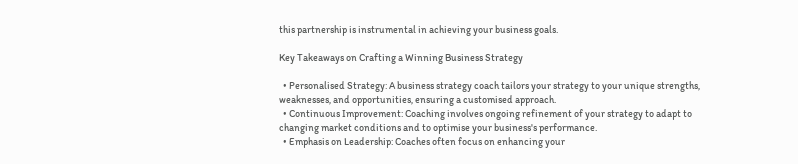this partnership is instrumental in achieving your business goals.

Key Takeaways on Crafting a Winning Business Strategy

  • Personalised Strategy: A business strategy coach tailors your strategy to your unique strengths, weaknesses, and opportunities, ensuring a customised approach.
  • Continuous Improvement: Coaching involves ongoing refinement of your strategy to adapt to changing market conditions and to optimise your business's performance.
  • Emphasis on Leadership: Coaches often focus on enhancing your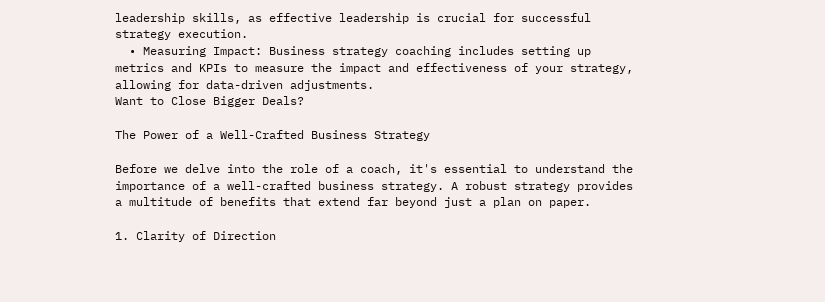leadership skills, as effective leadership is crucial for successful strategy execution.
  • Measuring Impact: Business strategy coaching includes setting up metrics and KPIs to measure the impact and effectiveness of your strategy, allowing for data-driven adjustments.
Want to Close Bigger Deals?

The Power of a Well-Crafted Business Strategy

Before we delve into the role of a coach, it's essential to understand the importance of a well-crafted business strategy. A robust strategy provides a multitude of benefits that extend far beyond just a plan on paper.

1. Clarity of Direction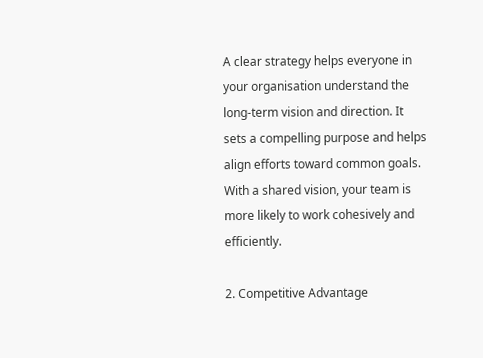A clear strategy helps everyone in your organisation understand the long-term vision and direction. It sets a compelling purpose and helps align efforts toward common goals. With a shared vision, your team is more likely to work cohesively and efficiently.

2. Competitive Advantage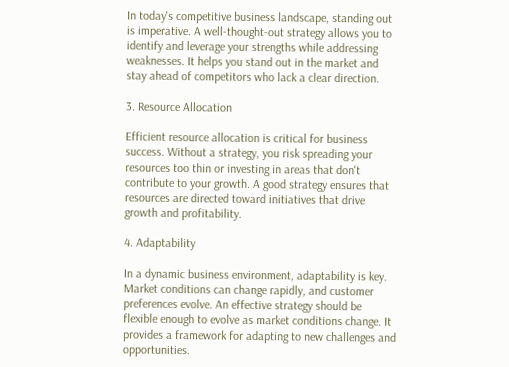In today's competitive business landscape, standing out is imperative. A well-thought-out strategy allows you to identify and leverage your strengths while addressing weaknesses. It helps you stand out in the market and stay ahead of competitors who lack a clear direction.

3. Resource Allocation

Efficient resource allocation is critical for business success. Without a strategy, you risk spreading your resources too thin or investing in areas that don't contribute to your growth. A good strategy ensures that resources are directed toward initiatives that drive growth and profitability.

4. Adaptability

In a dynamic business environment, adaptability is key. Market conditions can change rapidly, and customer preferences evolve. An effective strategy should be flexible enough to evolve as market conditions change. It provides a framework for adapting to new challenges and opportunities.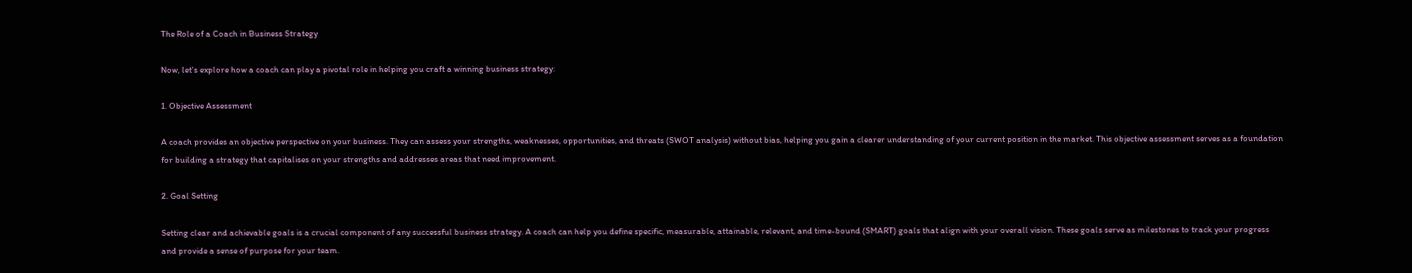The Role of a Coach in Business Strategy

Now, let's explore how a coach can play a pivotal role in helping you craft a winning business strategy:

1. Objective Assessment

A coach provides an objective perspective on your business. They can assess your strengths, weaknesses, opportunities, and threats (SWOT analysis) without bias, helping you gain a clearer understanding of your current position in the market. This objective assessment serves as a foundation for building a strategy that capitalises on your strengths and addresses areas that need improvement.

2. Goal Setting

Setting clear and achievable goals is a crucial component of any successful business strategy. A coach can help you define specific, measurable, attainable, relevant, and time-bound (SMART) goals that align with your overall vision. These goals serve as milestones to track your progress and provide a sense of purpose for your team.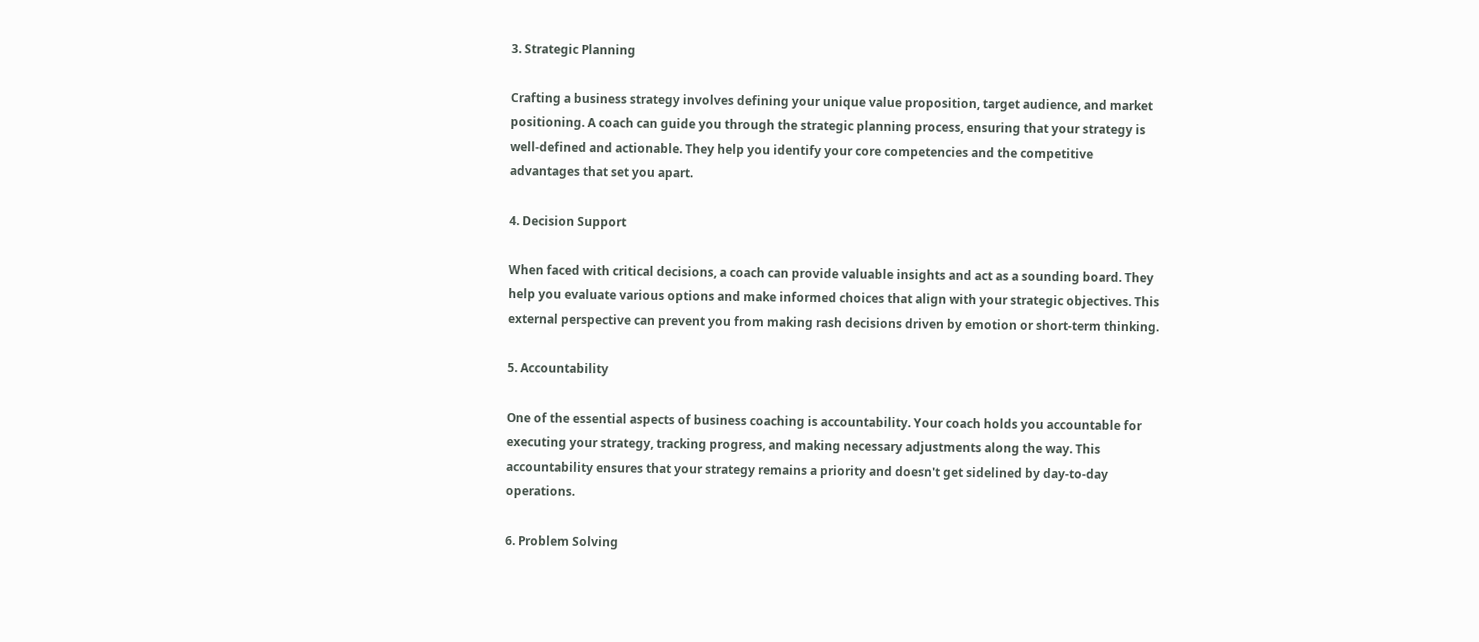3. Strategic Planning

Crafting a business strategy involves defining your unique value proposition, target audience, and market positioning. A coach can guide you through the strategic planning process, ensuring that your strategy is well-defined and actionable. They help you identify your core competencies and the competitive advantages that set you apart.

4. Decision Support

When faced with critical decisions, a coach can provide valuable insights and act as a sounding board. They help you evaluate various options and make informed choices that align with your strategic objectives. This external perspective can prevent you from making rash decisions driven by emotion or short-term thinking.

5. Accountability

One of the essential aspects of business coaching is accountability. Your coach holds you accountable for executing your strategy, tracking progress, and making necessary adjustments along the way. This accountability ensures that your strategy remains a priority and doesn't get sidelined by day-to-day operations.

6. Problem Solving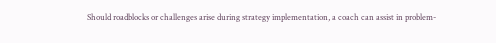Should roadblocks or challenges arise during strategy implementation, a coach can assist in problem-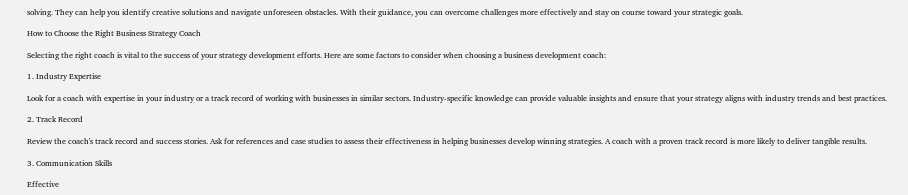solving. They can help you identify creative solutions and navigate unforeseen obstacles. With their guidance, you can overcome challenges more effectively and stay on course toward your strategic goals.

How to Choose the Right Business Strategy Coach

Selecting the right coach is vital to the success of your strategy development efforts. Here are some factors to consider when choosing a business development coach:

1. Industry Expertise

Look for a coach with expertise in your industry or a track record of working with businesses in similar sectors. Industry-specific knowledge can provide valuable insights and ensure that your strategy aligns with industry trends and best practices.

2. Track Record

Review the coach's track record and success stories. Ask for references and case studies to assess their effectiveness in helping businesses develop winning strategies. A coach with a proven track record is more likely to deliver tangible results.

3. Communication Skills

Effective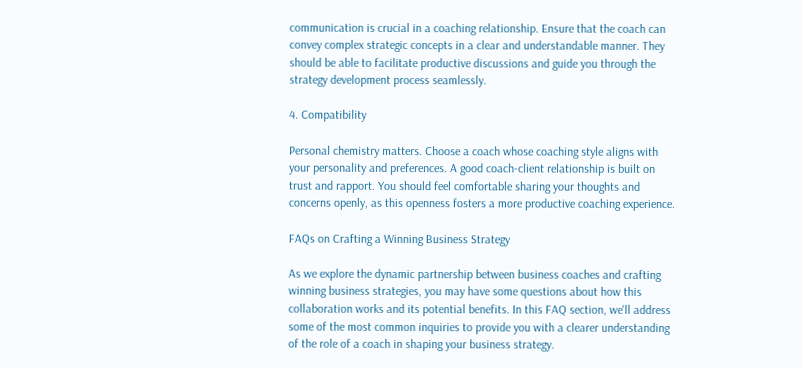communication is crucial in a coaching relationship. Ensure that the coach can convey complex strategic concepts in a clear and understandable manner. They should be able to facilitate productive discussions and guide you through the strategy development process seamlessly.

4. Compatibility

Personal chemistry matters. Choose a coach whose coaching style aligns with your personality and preferences. A good coach-client relationship is built on trust and rapport. You should feel comfortable sharing your thoughts and concerns openly, as this openness fosters a more productive coaching experience.

FAQs on Crafting a Winning Business Strategy

As we explore the dynamic partnership between business coaches and crafting winning business strategies, you may have some questions about how this collaboration works and its potential benefits. In this FAQ section, we'll address some of the most common inquiries to provide you with a clearer understanding of the role of a coach in shaping your business strategy.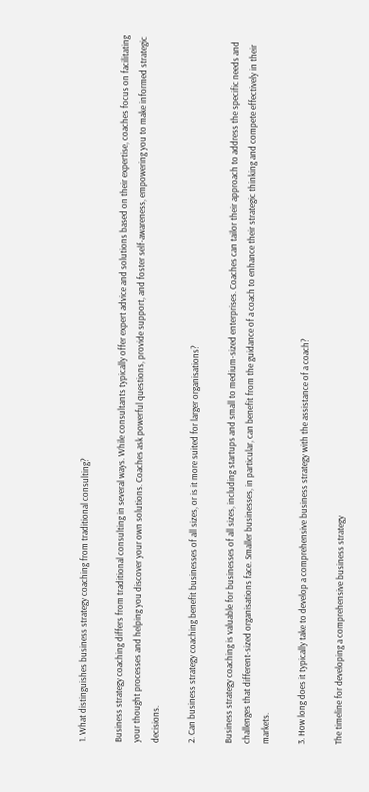1. What distinguishes business strategy coaching from traditional consulting?

Business strategy coaching differs from traditional consulting in several ways. While consultants typically offer expert advice and solutions based on their expertise, coaches focus on facilitating your thought processes and helping you discover your own solutions. Coaches ask powerful questions, provide support, and foster self-awareness, empowering you to make informed strategic decisions.

2. Can business strategy coaching benefit businesses of all sizes, or is it more suited for larger organisations?

Business strategy coaching is valuable for businesses of all sizes, including startups and small to medium-sized enterprises. Coaches can tailor their approach to address the specific needs and challenges that different-sized organisations face. Smaller businesses, in particular, can benefit from the guidance of a coach to enhance their strategic thinking and compete effectively in their markets.

3. How long does it typically take to develop a comprehensive business strategy with the assistance of a coach?

The timeline for developing a comprehensive business strategy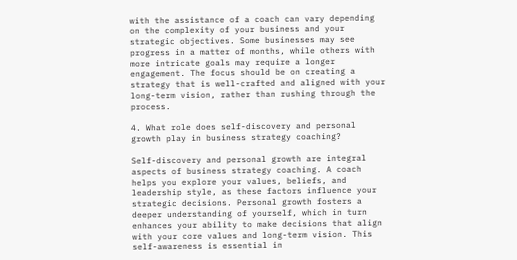with the assistance of a coach can vary depending on the complexity of your business and your strategic objectives. Some businesses may see progress in a matter of months, while others with more intricate goals may require a longer engagement. The focus should be on creating a strategy that is well-crafted and aligned with your long-term vision, rather than rushing through the process.

4. What role does self-discovery and personal growth play in business strategy coaching?

Self-discovery and personal growth are integral aspects of business strategy coaching. A coach helps you explore your values, beliefs, and leadership style, as these factors influence your strategic decisions. Personal growth fosters a deeper understanding of yourself, which in turn enhances your ability to make decisions that align with your core values and long-term vision. This self-awareness is essential in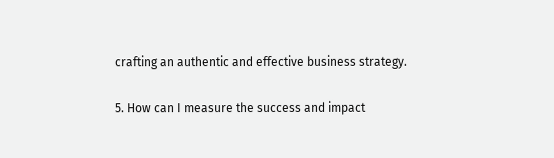crafting an authentic and effective business strategy.

5. How can I measure the success and impact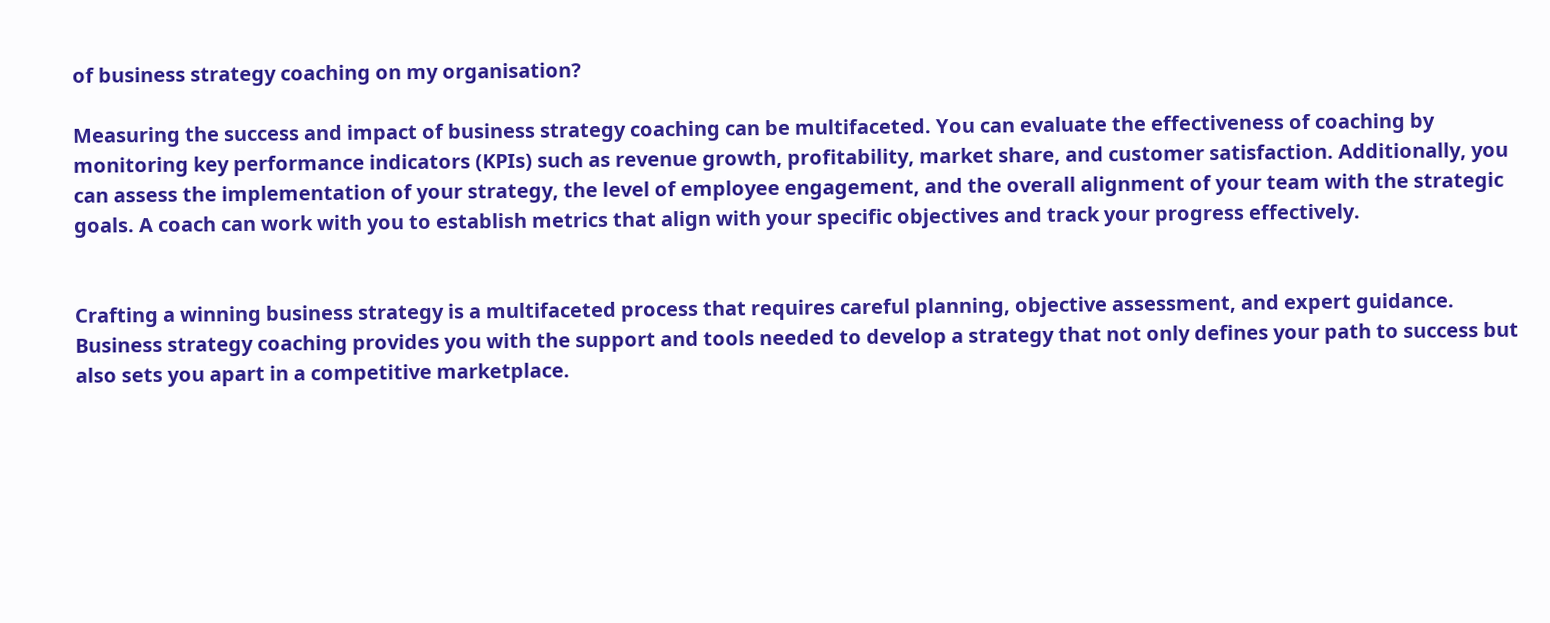of business strategy coaching on my organisation?

Measuring the success and impact of business strategy coaching can be multifaceted. You can evaluate the effectiveness of coaching by monitoring key performance indicators (KPIs) such as revenue growth, profitability, market share, and customer satisfaction. Additionally, you can assess the implementation of your strategy, the level of employee engagement, and the overall alignment of your team with the strategic goals. A coach can work with you to establish metrics that align with your specific objectives and track your progress effectively.


Crafting a winning business strategy is a multifaceted process that requires careful planning, objective assessment, and expert guidance. Business strategy coaching provides you with the support and tools needed to develop a strategy that not only defines your path to success but also sets you apart in a competitive marketplace.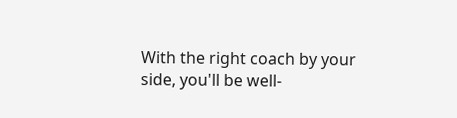With the right coach by your side, you'll be well-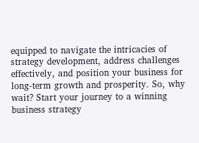equipped to navigate the intricacies of strategy development, address challenges effectively, and position your business for long-term growth and prosperity. So, why wait? Start your journey to a winning business strategy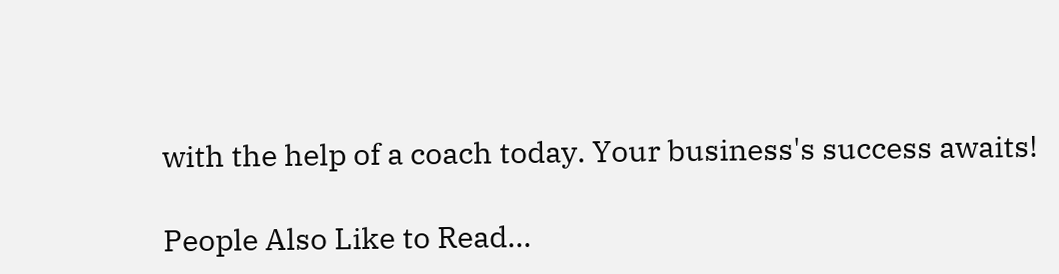with the help of a coach today. Your business's success awaits!

People Also Like to Read...